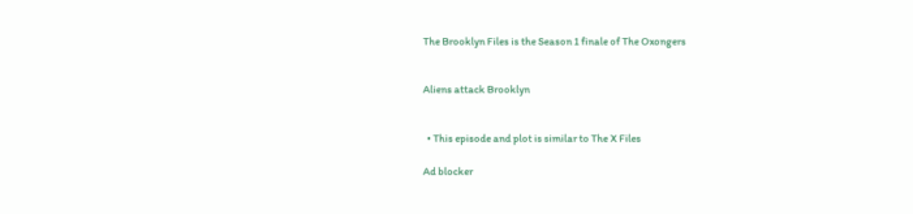The Brooklyn Files is the Season 1 finale of The Oxongers


Aliens attack Brooklyn


  • This episode and plot is similar to The X Files

Ad blocker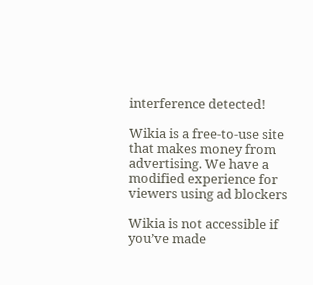interference detected!

Wikia is a free-to-use site that makes money from advertising. We have a modified experience for viewers using ad blockers

Wikia is not accessible if you’ve made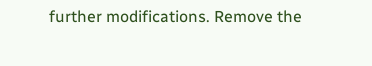further modifications. Remove the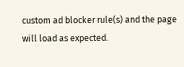custom ad blocker rule(s) and the page will load as expected.